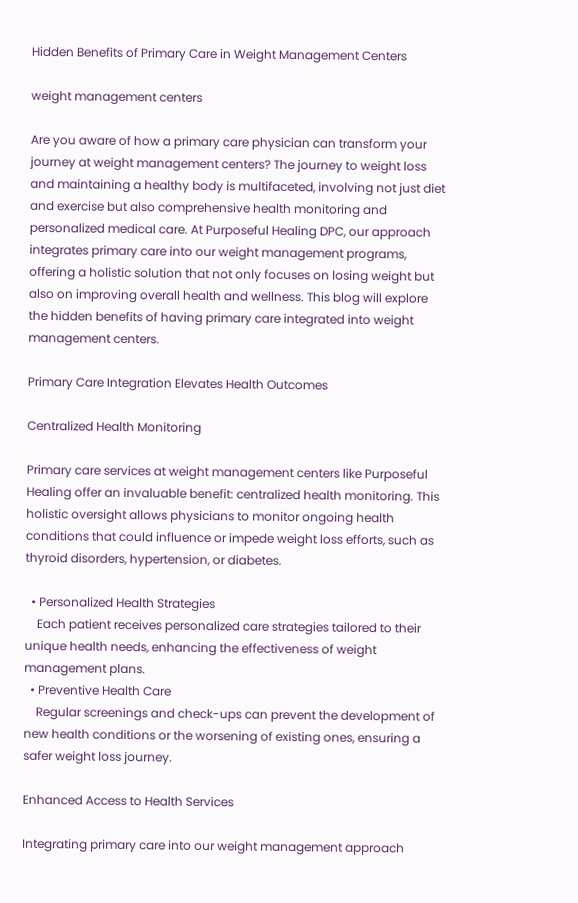Hidden Benefits of Primary Care in Weight Management Centers

weight management centers

Are you aware of how a primary care physician can transform your journey at weight management centers? The journey to weight loss and maintaining a healthy body is multifaceted, involving not just diet and exercise but also comprehensive health monitoring and personalized medical care. At Purposeful Healing DPC, our approach integrates primary care into our weight management programs, offering a holistic solution that not only focuses on losing weight but also on improving overall health and wellness. This blog will explore the hidden benefits of having primary care integrated into weight management centers.

Primary Care Integration Elevates Health Outcomes

Centralized Health Monitoring

Primary care services at weight management centers like Purposeful Healing offer an invaluable benefit: centralized health monitoring. This holistic oversight allows physicians to monitor ongoing health conditions that could influence or impede weight loss efforts, such as thyroid disorders, hypertension, or diabetes.

  • Personalized Health Strategies
    Each patient receives personalized care strategies tailored to their unique health needs, enhancing the effectiveness of weight management plans.
  • Preventive Health Care
    Regular screenings and check-ups can prevent the development of new health conditions or the worsening of existing ones, ensuring a safer weight loss journey.

Enhanced Access to Health Services

Integrating primary care into our weight management approach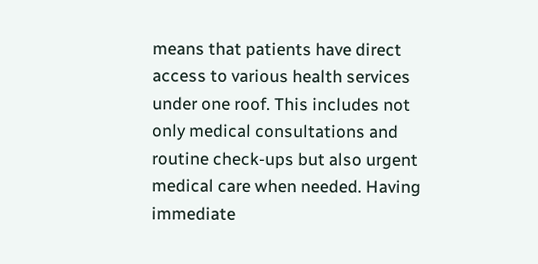means that patients have direct access to various health services under one roof. This includes not only medical consultations and routine check-ups but also urgent medical care when needed. Having immediate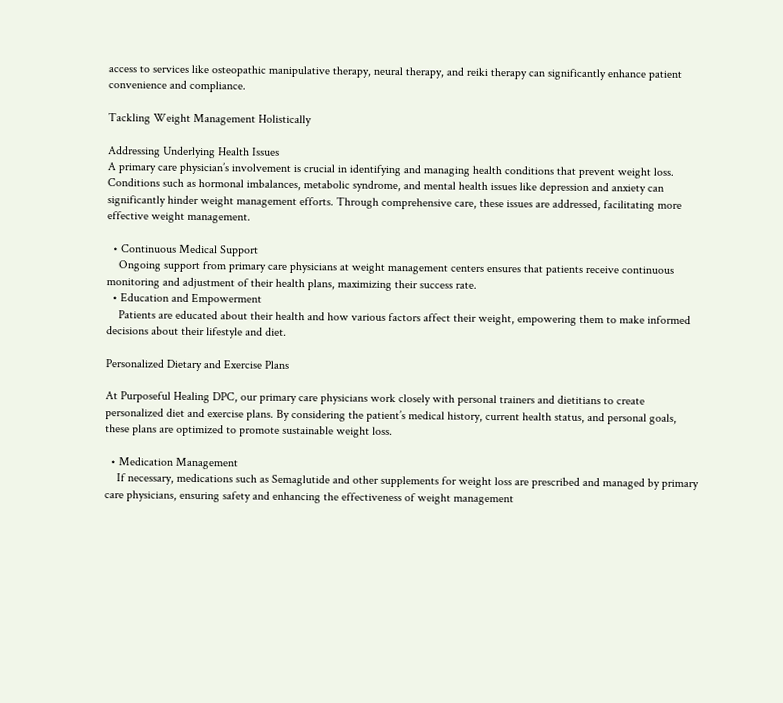access to services like osteopathic manipulative therapy, neural therapy, and reiki therapy can significantly enhance patient convenience and compliance.

Tackling Weight Management Holistically

Addressing Underlying Health Issues
A primary care physician’s involvement is crucial in identifying and managing health conditions that prevent weight loss. Conditions such as hormonal imbalances, metabolic syndrome, and mental health issues like depression and anxiety can significantly hinder weight management efforts. Through comprehensive care, these issues are addressed, facilitating more effective weight management.

  • Continuous Medical Support
    Ongoing support from primary care physicians at weight management centers ensures that patients receive continuous monitoring and adjustment of their health plans, maximizing their success rate.
  • Education and Empowerment
    Patients are educated about their health and how various factors affect their weight, empowering them to make informed decisions about their lifestyle and diet.

Personalized Dietary and Exercise Plans

At Purposeful Healing DPC, our primary care physicians work closely with personal trainers and dietitians to create personalized diet and exercise plans. By considering the patient’s medical history, current health status, and personal goals, these plans are optimized to promote sustainable weight loss.

  • Medication Management
    If necessary, medications such as Semaglutide and other supplements for weight loss are prescribed and managed by primary care physicians, ensuring safety and enhancing the effectiveness of weight management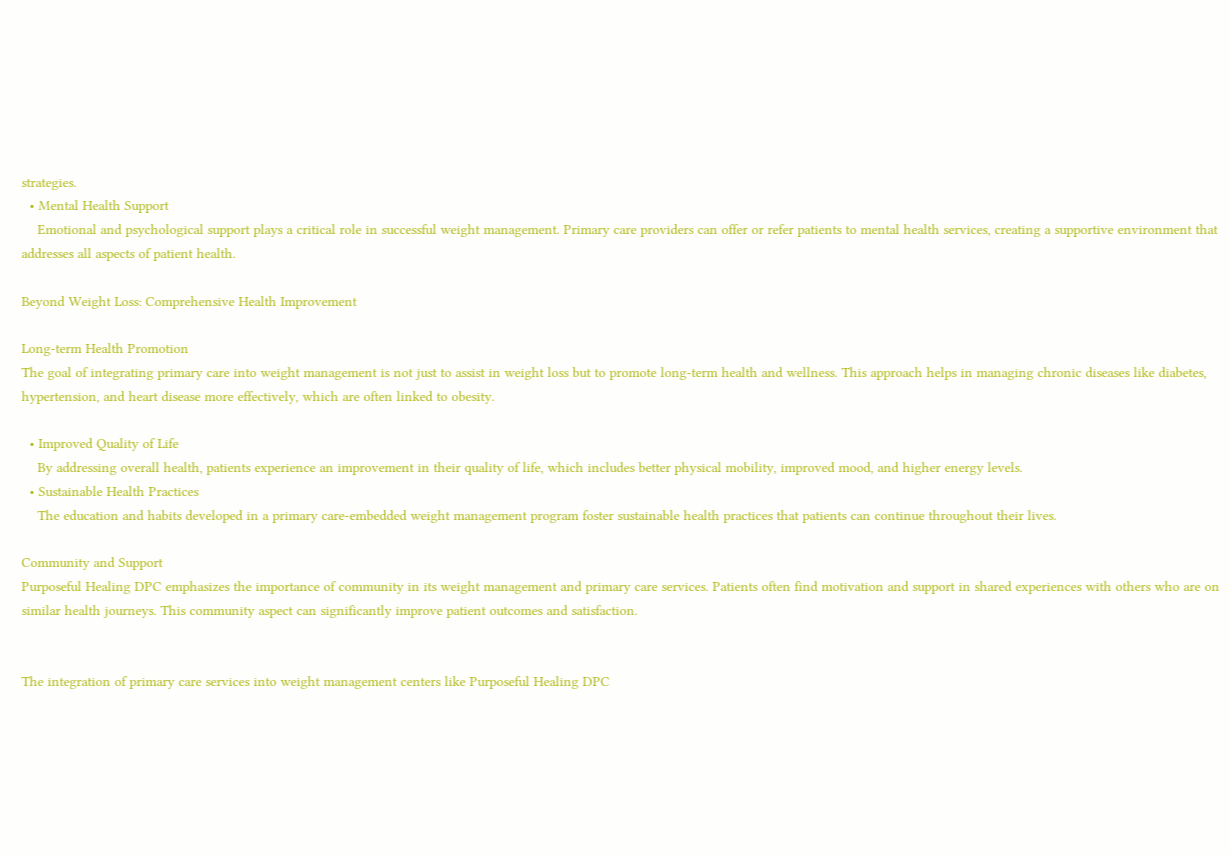strategies.
  • Mental Health Support
    Emotional and psychological support plays a critical role in successful weight management. Primary care providers can offer or refer patients to mental health services, creating a supportive environment that addresses all aspects of patient health.

Beyond Weight Loss: Comprehensive Health Improvement

Long-term Health Promotion
The goal of integrating primary care into weight management is not just to assist in weight loss but to promote long-term health and wellness. This approach helps in managing chronic diseases like diabetes, hypertension, and heart disease more effectively, which are often linked to obesity.

  • Improved Quality of Life
    By addressing overall health, patients experience an improvement in their quality of life, which includes better physical mobility, improved mood, and higher energy levels.
  • Sustainable Health Practices
    The education and habits developed in a primary care-embedded weight management program foster sustainable health practices that patients can continue throughout their lives.

Community and Support
Purposeful Healing DPC emphasizes the importance of community in its weight management and primary care services. Patients often find motivation and support in shared experiences with others who are on similar health journeys. This community aspect can significantly improve patient outcomes and satisfaction.


The integration of primary care services into weight management centers like Purposeful Healing DPC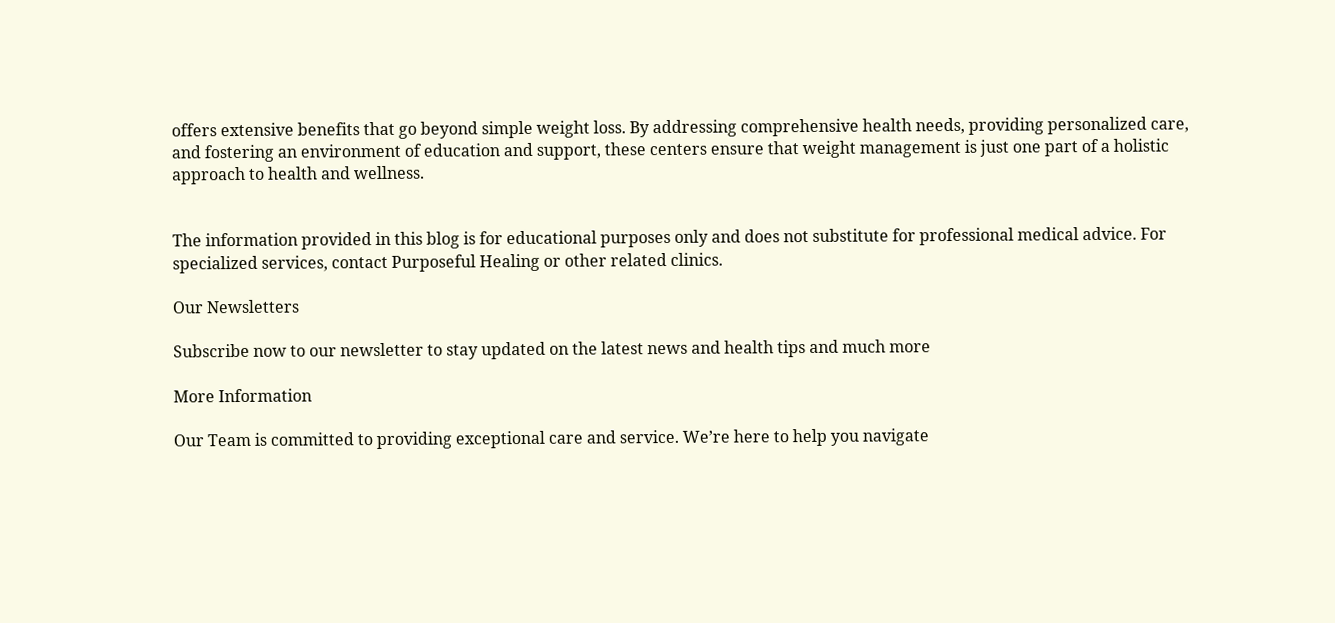offers extensive benefits that go beyond simple weight loss. By addressing comprehensive health needs, providing personalized care, and fostering an environment of education and support, these centers ensure that weight management is just one part of a holistic approach to health and wellness.


The information provided in this blog is for educational purposes only and does not substitute for professional medical advice. For specialized services, contact Purposeful Healing or other related clinics.

Our Newsletters

Subscribe now to our newsletter to stay updated on the latest news and health tips and much more

More Information

Our Team is committed to providing exceptional care and service. We’re here to help you navigate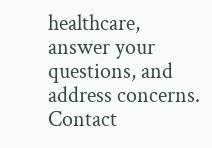healthcare, answer your questions, and address concerns. Contact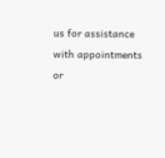us for assistance with appointments or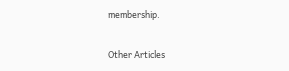membership.

Other Articles